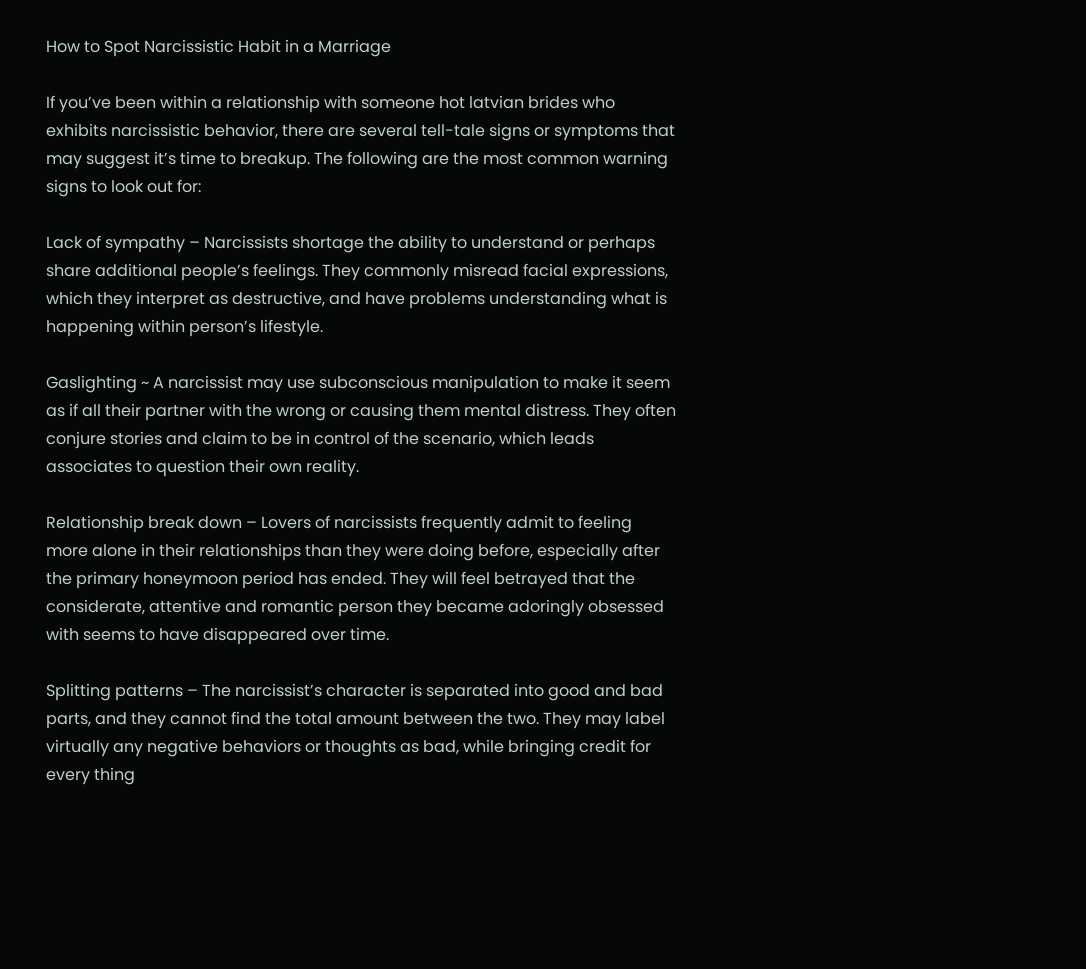How to Spot Narcissistic Habit in a Marriage

If you’ve been within a relationship with someone hot latvian brides who exhibits narcissistic behavior, there are several tell-tale signs or symptoms that may suggest it’s time to breakup. The following are the most common warning signs to look out for:

Lack of sympathy – Narcissists shortage the ability to understand or perhaps share additional people’s feelings. They commonly misread facial expressions, which they interpret as destructive, and have problems understanding what is happening within person’s lifestyle.

Gaslighting ~ A narcissist may use subconscious manipulation to make it seem as if all their partner with the wrong or causing them mental distress. They often conjure stories and claim to be in control of the scenario, which leads associates to question their own reality.

Relationship break down – Lovers of narcissists frequently admit to feeling more alone in their relationships than they were doing before, especially after the primary honeymoon period has ended. They will feel betrayed that the considerate, attentive and romantic person they became adoringly obsessed with seems to have disappeared over time.

Splitting patterns – The narcissist’s character is separated into good and bad parts, and they cannot find the total amount between the two. They may label virtually any negative behaviors or thoughts as bad, while bringing credit for every thing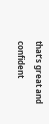that’s great and confident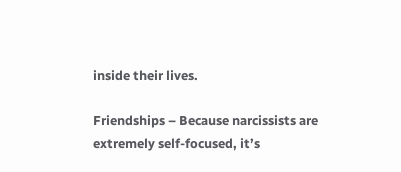inside their lives.

Friendships – Because narcissists are extremely self-focused, it’s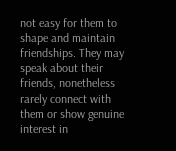not easy for them to shape and maintain friendships. They may speak about their friends, nonetheless rarely connect with them or show genuine interest in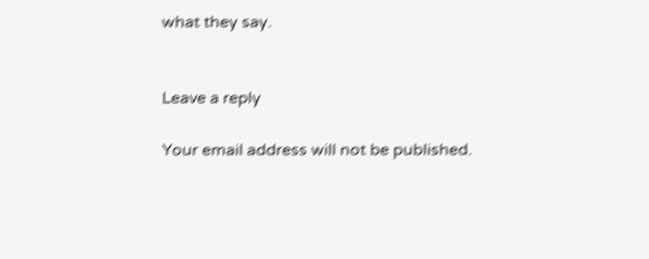what they say.


Leave a reply

Your email address will not be published.